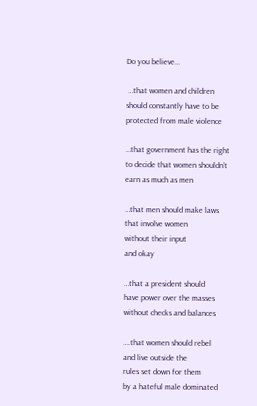Do you believe…

 …that women and children
should constantly have to be
protected from male violence

…that government has the right
to decide that women shouldn’t
earn as much as men

…that men should make laws
that involve women
without their input
and okay

…that a president should
have power over the masses
without checks and balances

….that women should rebel
and live outside the
rules set down for them
by a hateful male dominated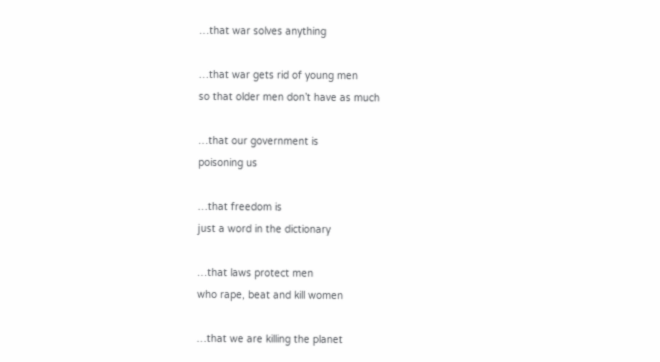…that war solves anything

…that war gets rid of young men
so that older men don’t have as much

…that our government is
poisoning us

…that freedom is
just a word in the dictionary

…that laws protect men
who rape, beat and kill women

…that we are killing the planet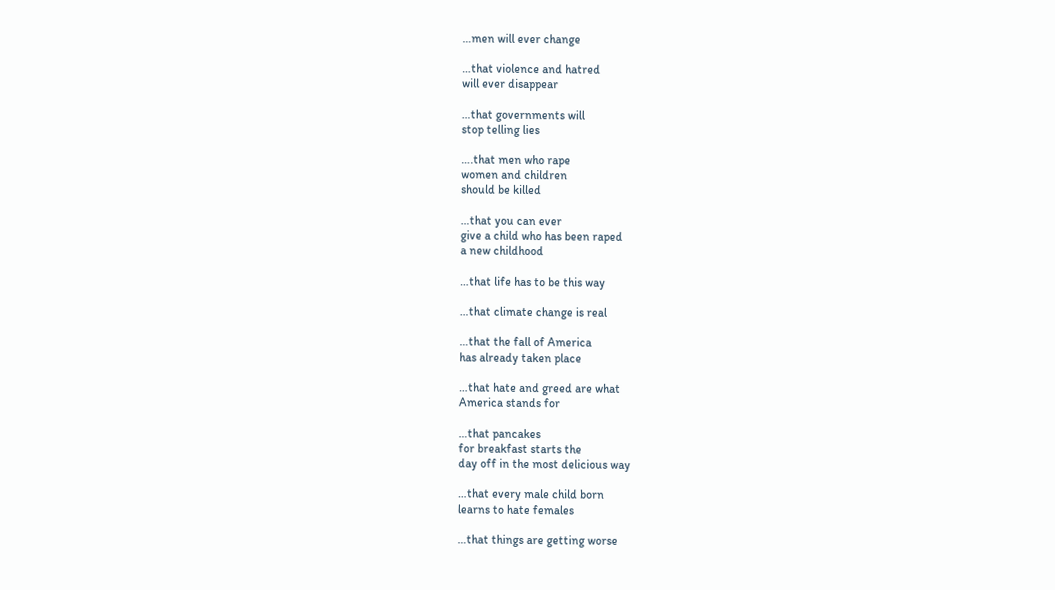…men will ever change

…that violence and hatred
will ever disappear

…that governments will
stop telling lies

….that men who rape
women and children
should be killed

…that you can ever
give a child who has been raped
a new childhood

…that life has to be this way

…that climate change is real

…that the fall of America
has already taken place

…that hate and greed are what
America stands for

…that pancakes
for breakfast starts the
day off in the most delicious way

…that every male child born
learns to hate females

…that things are getting worse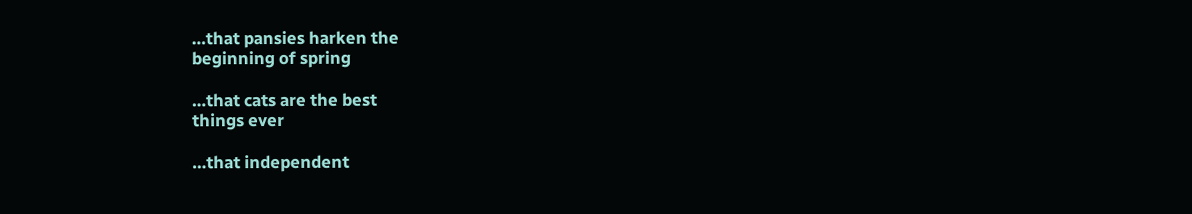…that pansies harken the
beginning of spring

…that cats are the best
things ever

…that independent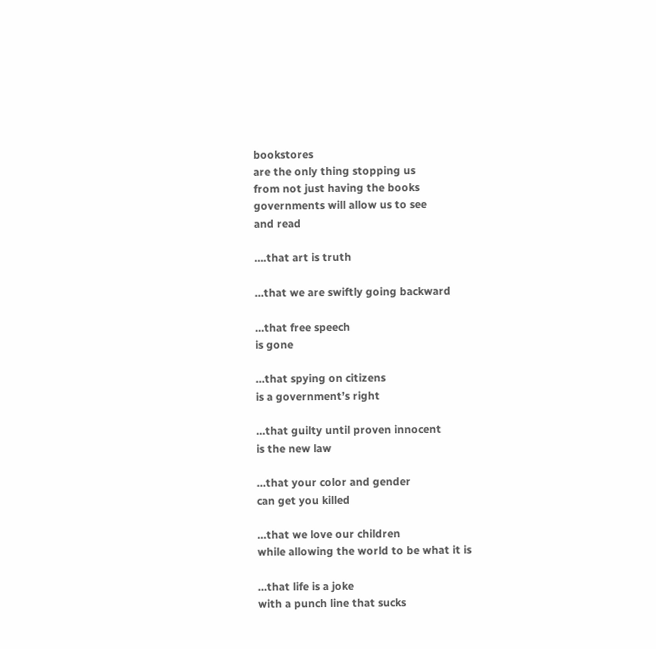bookstores
are the only thing stopping us
from not just having the books
governments will allow us to see
and read

….that art is truth

…that we are swiftly going backward

…that free speech
is gone

…that spying on citizens
is a government’s right

…that guilty until proven innocent
is the new law

…that your color and gender
can get you killed

…that we love our children
while allowing the world to be what it is

…that life is a joke
with a punch line that sucks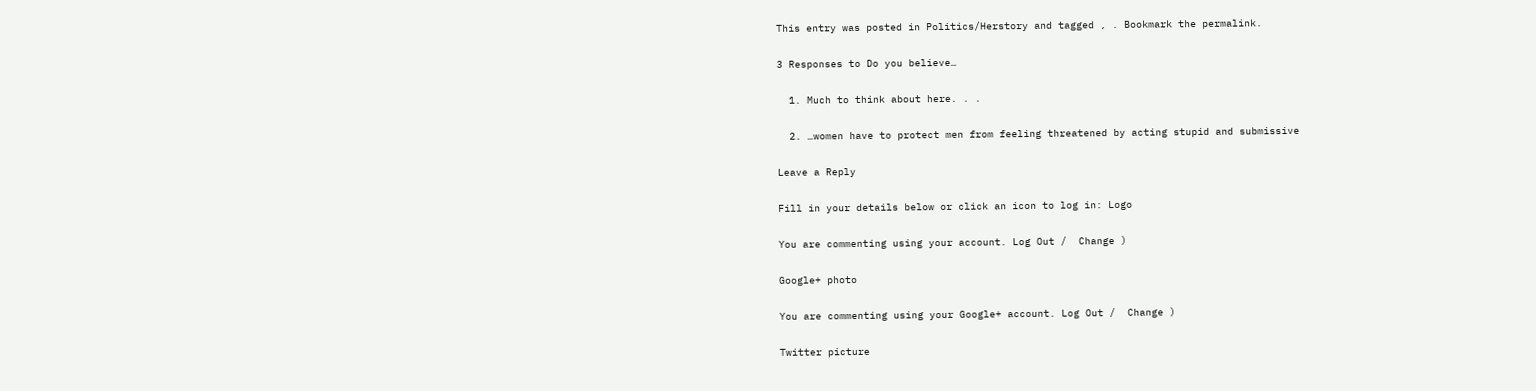This entry was posted in Politics/Herstory and tagged , . Bookmark the permalink.

3 Responses to Do you believe…

  1. Much to think about here. . .

  2. …women have to protect men from feeling threatened by acting stupid and submissive

Leave a Reply

Fill in your details below or click an icon to log in: Logo

You are commenting using your account. Log Out /  Change )

Google+ photo

You are commenting using your Google+ account. Log Out /  Change )

Twitter picture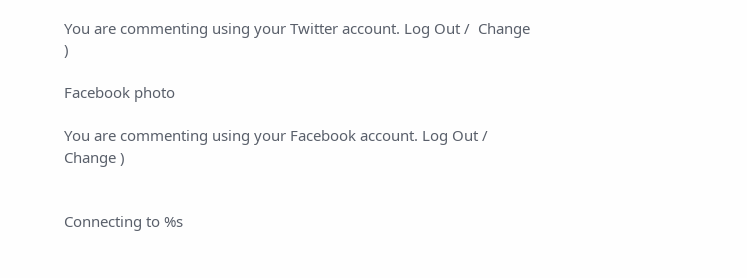You are commenting using your Twitter account. Log Out /  Change )

Facebook photo

You are commenting using your Facebook account. Log Out /  Change )


Connecting to %s